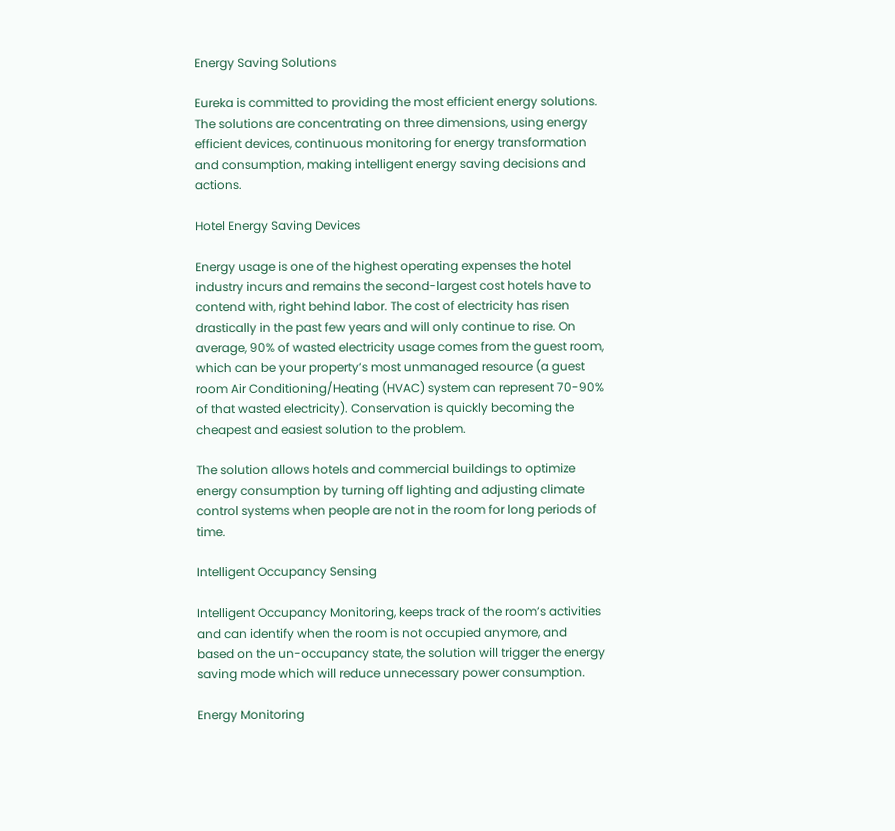Energy Saving Solutions

Eureka is committed to providing the most efficient energy solutions.
The solutions are concentrating on three dimensions, using energy efficient devices, continuous monitoring for energy transformation and consumption, making intelligent energy saving decisions and actions.

Hotel Energy Saving Devices

Energy usage is one of the highest operating expenses the hotel industry incurs and remains the second-largest cost hotels have to contend with, right behind labor. The cost of electricity has risen drastically in the past few years and will only continue to rise. On average, 90% of wasted electricity usage comes from the guest room, which can be your property’s most unmanaged resource (a guest room Air Conditioning/Heating (HVAC) system can represent 70-90% of that wasted electricity). Conservation is quickly becoming the cheapest and easiest solution to the problem.

The solution allows hotels and commercial buildings to optimize energy consumption by turning off lighting and adjusting climate control systems when people are not in the room for long periods of time.

Intelligent Occupancy Sensing

Intelligent Occupancy Monitoring, keeps track of the room’s activities and can identify when the room is not occupied anymore, and based on the un-occupancy state, the solution will trigger the energy saving mode which will reduce unnecessary power consumption.

Energy Monitoring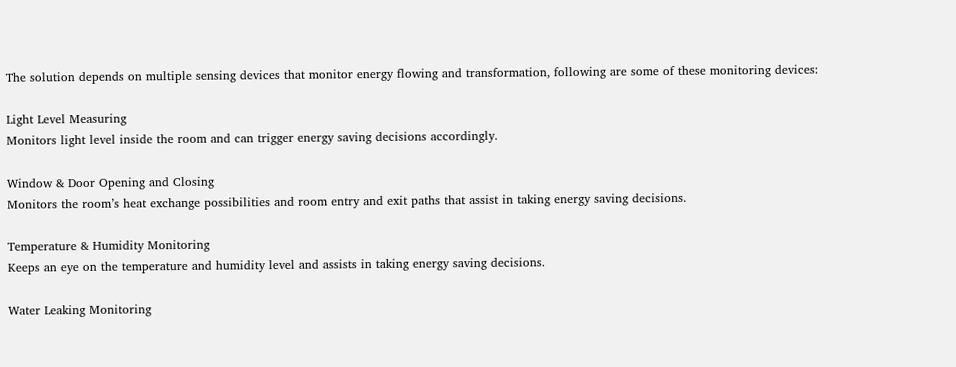The solution depends on multiple sensing devices that monitor energy flowing and transformation, following are some of these monitoring devices:

Light Level Measuring
Monitors light level inside the room and can trigger energy saving decisions accordingly.

Window & Door Opening and Closing
Monitors the room’s heat exchange possibilities and room entry and exit paths that assist in taking energy saving decisions.

Temperature & Humidity Monitoring
Keeps an eye on the temperature and humidity level and assists in taking energy saving decisions.

Water Leaking Monitoring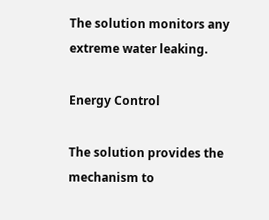The solution monitors any extreme water leaking.

Energy Control

The solution provides the mechanism to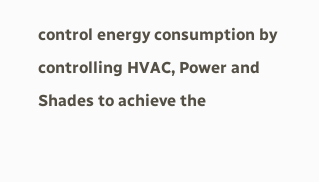control energy consumption by controlling HVAC, Power and Shades to achieve the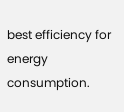best efficiency for energy consumption.